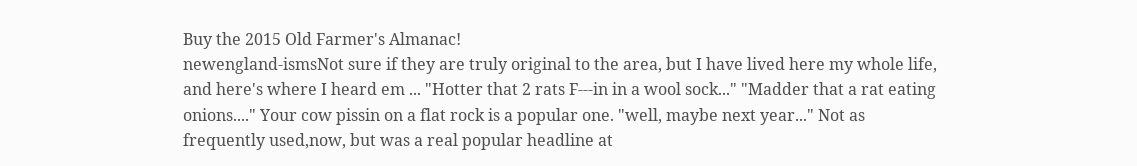Buy the 2015 Old Farmer's Almanac!
newengland-ismsNot sure if they are truly original to the area, but I have lived here my whole life, and here's where I heard em ... "Hotter that 2 rats F---in in a wool sock..." "Madder that a rat eating onions...." Your cow pissin on a flat rock is a popular one. "well, maybe next year..." Not as frequently used,now, but was a real popular headline at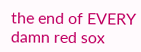the end of EVERY damn red sox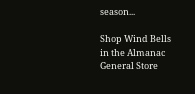season...

Shop Wind Bells in the Almanac General Store